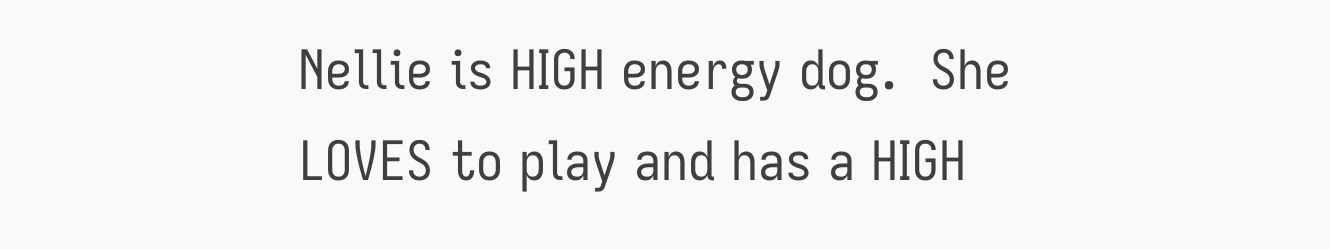Nellie is HIGH energy dog.  She LOVES to play and has a HIGH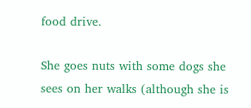food drive.

She goes nuts with some dogs she sees on her walks (although she is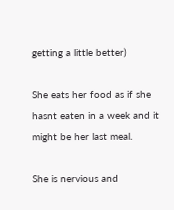getting a little better)

She eats her food as if she hasnt eaten in a week and it might be her last meal.

She is nervious and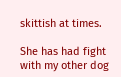skittish at times.

She has had fight with my other dog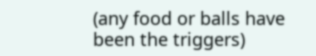(any food or balls have been the triggers)